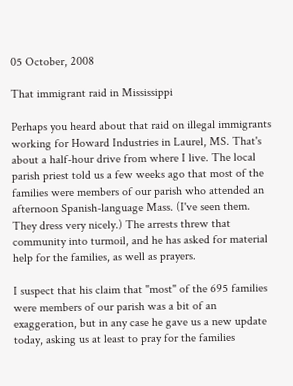05 October, 2008

That immigrant raid in Mississippi

Perhaps you heard about that raid on illegal immigrants working for Howard Industries in Laurel, MS. That's about a half-hour drive from where I live. The local parish priest told us a few weeks ago that most of the families were members of our parish who attended an afternoon Spanish-language Mass. (I've seen them. They dress very nicely.) The arrests threw that community into turmoil, and he has asked for material help for the families, as well as prayers.

I suspect that his claim that "most" of the 695 families were members of our parish was a bit of an exaggeration, but in any case he gave us a new update today, asking us at least to pray for the families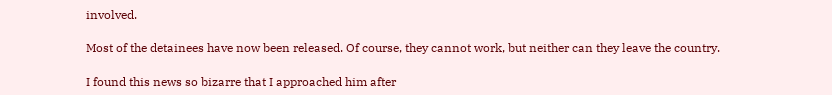involved.

Most of the detainees have now been released. Of course, they cannot work, but neither can they leave the country.

I found this news so bizarre that I approached him after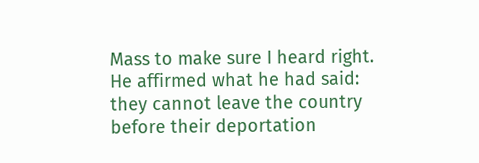Mass to make sure I heard right. He affirmed what he had said: they cannot leave the country before their deportation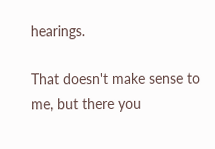hearings.

That doesn't make sense to me, but there you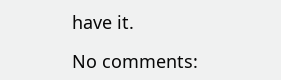have it.

No comments: